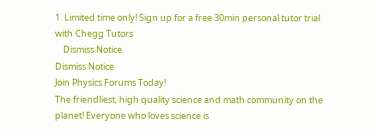1. Limited time only! Sign up for a free 30min personal tutor trial with Chegg Tutors
    Dismiss Notice
Dismiss Notice
Join Physics Forums Today!
The friendliest, high quality science and math community on the planet! Everyone who loves science is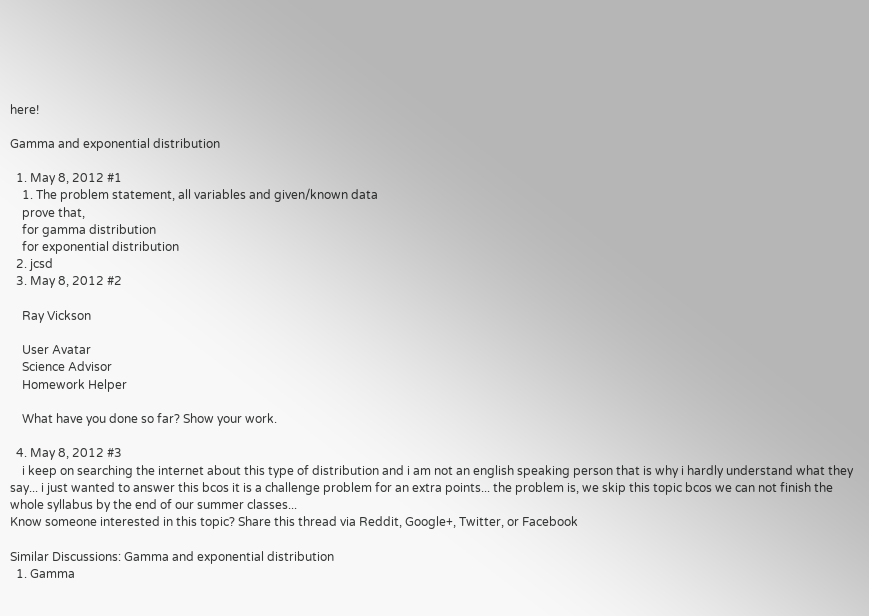here!

Gamma and exponential distribution

  1. May 8, 2012 #1
    1. The problem statement, all variables and given/known data
    prove that,
    for gamma distribution
    for exponential distribution
  2. jcsd
  3. May 8, 2012 #2

    Ray Vickson

    User Avatar
    Science Advisor
    Homework Helper

    What have you done so far? Show your work.

  4. May 8, 2012 #3
    i keep on searching the internet about this type of distribution and i am not an english speaking person that is why i hardly understand what they say... i just wanted to answer this bcos it is a challenge problem for an extra points... the problem is, we skip this topic bcos we can not finish the whole syllabus by the end of our summer classes...
Know someone interested in this topic? Share this thread via Reddit, Google+, Twitter, or Facebook

Similar Discussions: Gamma and exponential distribution
  1. Gamma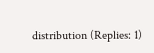distribution (Replies: 1)